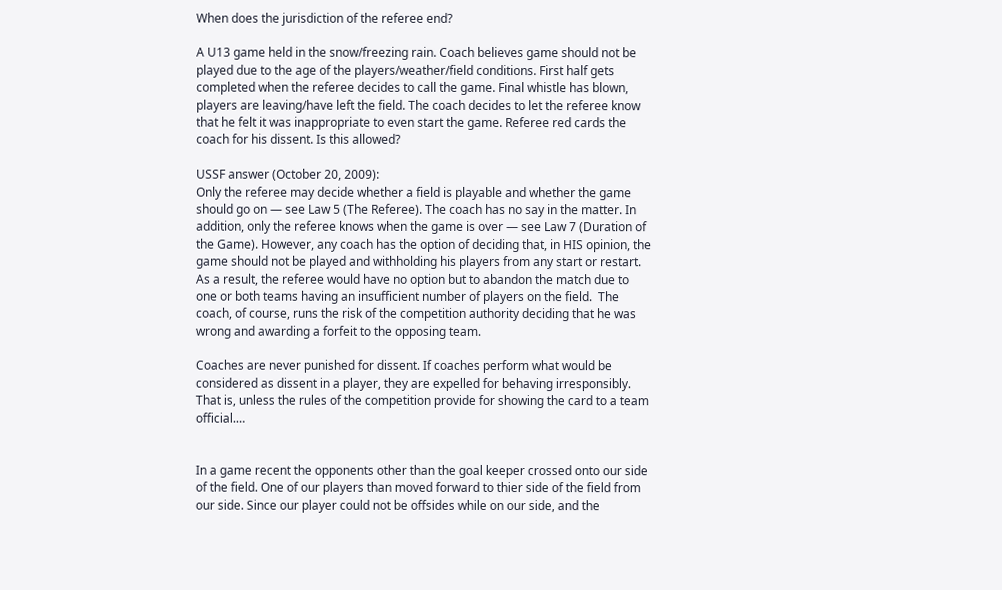When does the jurisdiction of the referee end?

A U13 game held in the snow/freezing rain. Coach believes game should not be played due to the age of the players/weather/field conditions. First half gets completed when the referee decides to call the game. Final whistle has blown, players are leaving/have left the field. The coach decides to let the referee know that he felt it was inappropriate to even start the game. Referee red cards the coach for his dissent. Is this allowed?

USSF answer (October 20, 2009):
Only the referee may decide whether a field is playable and whether the game should go on — see Law 5 (The Referee). The coach has no say in the matter. In addition, only the referee knows when the game is over — see Law 7 (Duration of the Game). However, any coach has the option of deciding that, in HIS opinion, the game should not be played and withholding his players from any start or restart.  As a result, the referee would have no option but to abandon the match due to one or both teams having an insufficient number of players on the field.  The coach, of course, runs the risk of the competition authority deciding that he was wrong and awarding a forfeit to the opposing team.

Coaches are never punished for dissent. If coaches perform what would be considered as dissent in a player, they are expelled for behaving irresponsibly. That is, unless the rules of the competition provide for showing the card to a team official.…


In a game recent the opponents other than the goal keeper crossed onto our side of the field. One of our players than moved forward to thier side of the field from our side. Since our player could not be offsides while on our side, and the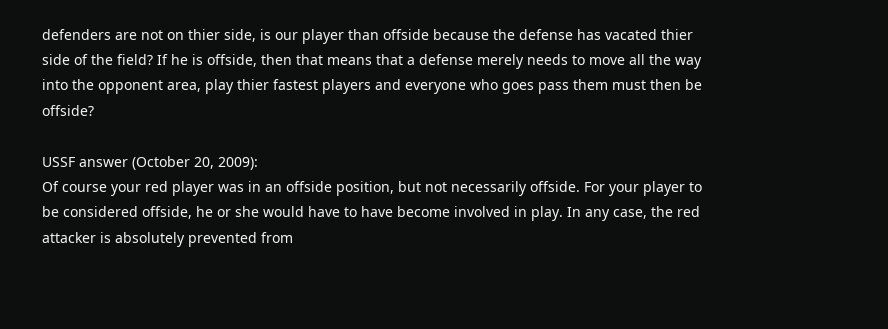defenders are not on thier side, is our player than offside because the defense has vacated thier side of the field? If he is offside, then that means that a defense merely needs to move all the way into the opponent area, play thier fastest players and everyone who goes pass them must then be offside?

USSF answer (October 20, 2009):
Of course your red player was in an offside position, but not necessarily offside. For your player to be considered offside, he or she would have to have become involved in play. In any case, the red attacker is absolutely prevented from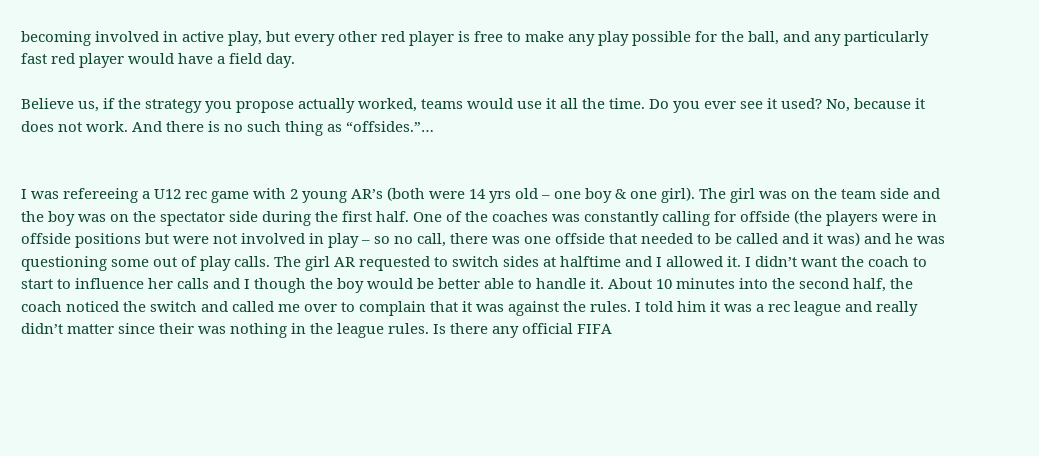becoming involved in active play, but every other red player is free to make any play possible for the ball, and any particularly fast red player would have a field day.

Believe us, if the strategy you propose actually worked, teams would use it all the time. Do you ever see it used? No, because it does not work. And there is no such thing as “offsides.”…


I was refereeing a U12 rec game with 2 young AR’s (both were 14 yrs old – one boy & one girl). The girl was on the team side and the boy was on the spectator side during the first half. One of the coaches was constantly calling for offside (the players were in offside positions but were not involved in play – so no call, there was one offside that needed to be called and it was) and he was questioning some out of play calls. The girl AR requested to switch sides at halftime and I allowed it. I didn’t want the coach to start to influence her calls and I though the boy would be better able to handle it. About 10 minutes into the second half, the coach noticed the switch and called me over to complain that it was against the rules. I told him it was a rec league and really didn’t matter since their was nothing in the league rules. Is there any official FIFA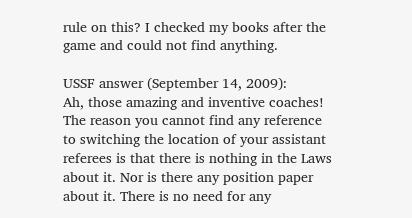rule on this? I checked my books after the game and could not find anything.

USSF answer (September 14, 2009):
Ah, those amazing and inventive coaches! The reason you cannot find any reference to switching the location of your assistant referees is that there is nothing in the Laws about it. Nor is there any position paper about it. There is no need for any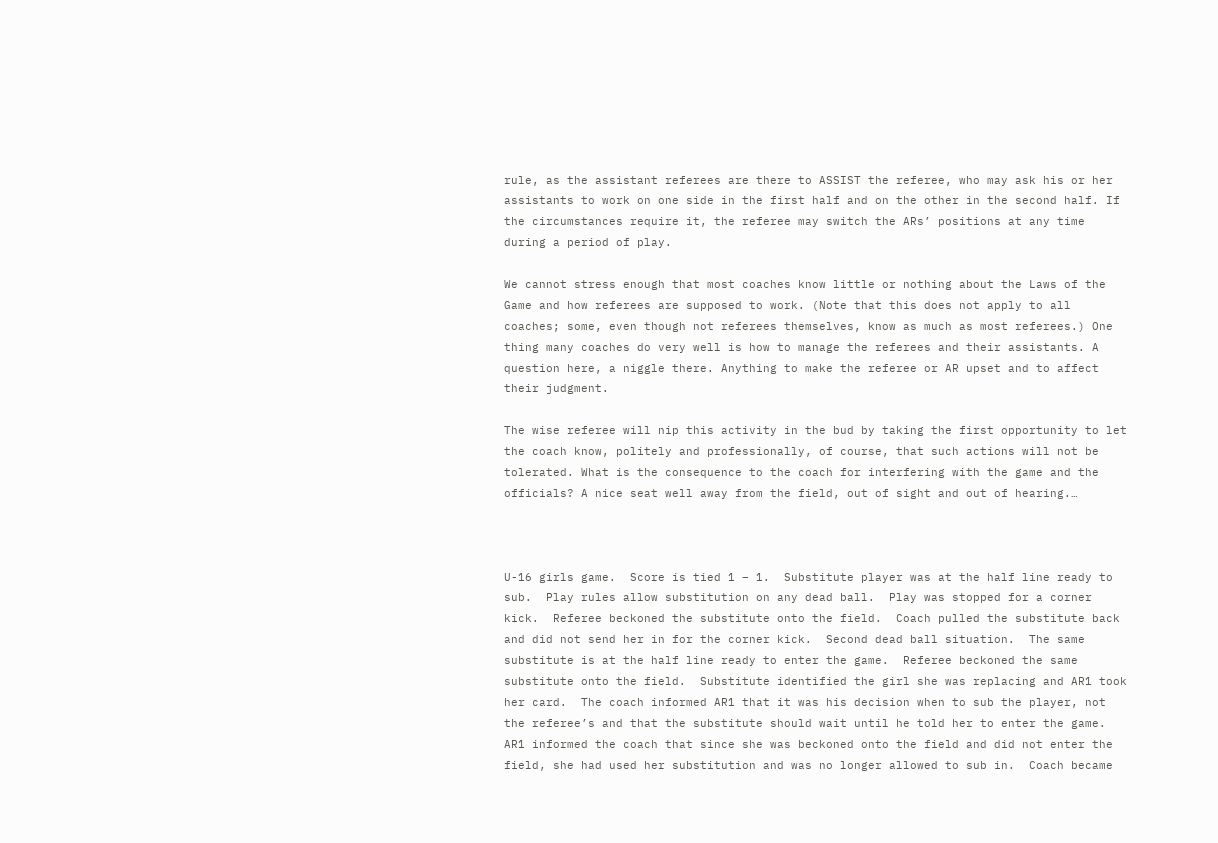rule, as the assistant referees are there to ASSIST the referee, who may ask his or her assistants to work on one side in the first half and on the other in the second half. If the circumstances require it, the referee may switch the ARs’ positions at any time during a period of play.

We cannot stress enough that most coaches know little or nothing about the Laws of the Game and how referees are supposed to work. (Note that this does not apply to all coaches; some, even though not referees themselves, know as much as most referees.) One thing many coaches do very well is how to manage the referees and their assistants. A question here, a niggle there. Anything to make the referee or AR upset and to affect their judgment.

The wise referee will nip this activity in the bud by taking the first opportunity to let the coach know, politely and professionally, of course, that such actions will not be tolerated. What is the consequence to the coach for interfering with the game and the officials? A nice seat well away from the field, out of sight and out of hearing.…



U-16 girls game.  Score is tied 1 – 1.  Substitute player was at the half line ready to sub.  Play rules allow substitution on any dead ball.  Play was stopped for a corner kick.  Referee beckoned the substitute onto the field.  Coach pulled the substitute back and did not send her in for the corner kick.  Second dead ball situation.  The same substitute is at the half line ready to enter the game.  Referee beckoned the same substitute onto the field.  Substitute identified the girl she was replacing and AR1 took her card.  The coach informed AR1 that it was his decision when to sub the player, not the referee’s and that the substitute should wait until he told her to enter the game.  AR1 informed the coach that since she was beckoned onto the field and did not enter the field, she had used her substitution and was no longer allowed to sub in.  Coach became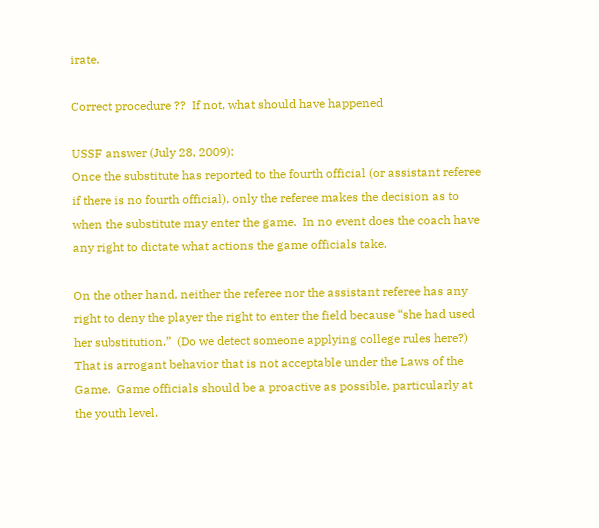irate.

Correct procedure ??  If not, what should have happened

USSF answer (July 28, 2009):
Once the substitute has reported to the fourth official (or assistant referee if there is no fourth official), only the referee makes the decision as to when the substitute may enter the game.  In no event does the coach have any right to dictate what actions the game officials take.

On the other hand, neither the referee nor the assistant referee has any right to deny the player the right to enter the field because “she had used her substitution.”  (Do we detect someone applying college rules here?)  That is arrogant behavior that is not acceptable under the Laws of the Game.  Game officials should be a proactive as possible, particularly at the youth level.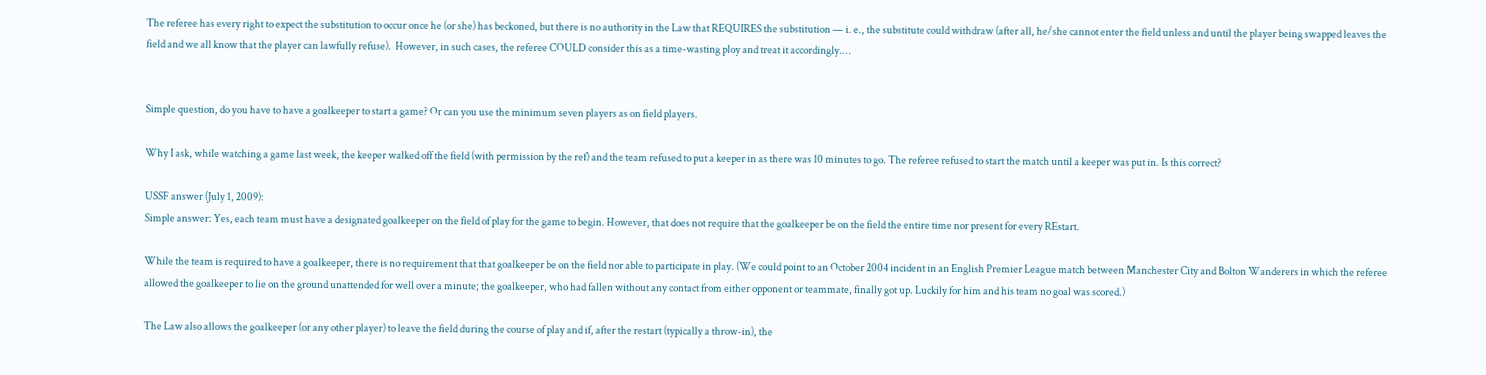The referee has every right to expect the substitution to occur once he (or she) has beckoned, but there is no authority in the Law that REQUIRES the substitution — i. e., the substitute could withdraw (after all, he/she cannot enter the field unless and until the player being swapped leaves the field and we all know that the player can lawfully refuse).  However, in such cases, the referee COULD consider this as a time-wasting ploy and treat it accordingly.…


Simple question, do you have to have a goalkeeper to start a game? Or can you use the minimum seven players as on field players.

Why I ask, while watching a game last week, the keeper walked off the field (with permission by the ref) and the team refused to put a keeper in as there was 10 minutes to go. The referee refused to start the match until a keeper was put in. Is this correct?

USSF answer (July 1, 2009):
Simple answer: Yes, each team must have a designated goalkeeper on the field of play for the game to begin. However, that does not require that the goalkeeper be on the field the entire time nor present for every REstart.

While the team is required to have a goalkeeper, there is no requirement that that goalkeeper be on the field nor able to participate in play. (We could point to an October 2004 incident in an English Premier League match between Manchester City and Bolton Wanderers in which the referee allowed the goalkeeper to lie on the ground unattended for well over a minute; the goalkeeper, who had fallen without any contact from either opponent or teammate, finally got up. Luckily for him and his team no goal was scored.)

The Law also allows the goalkeeper (or any other player) to leave the field during the course of play and if, after the restart (typically a throw-in), the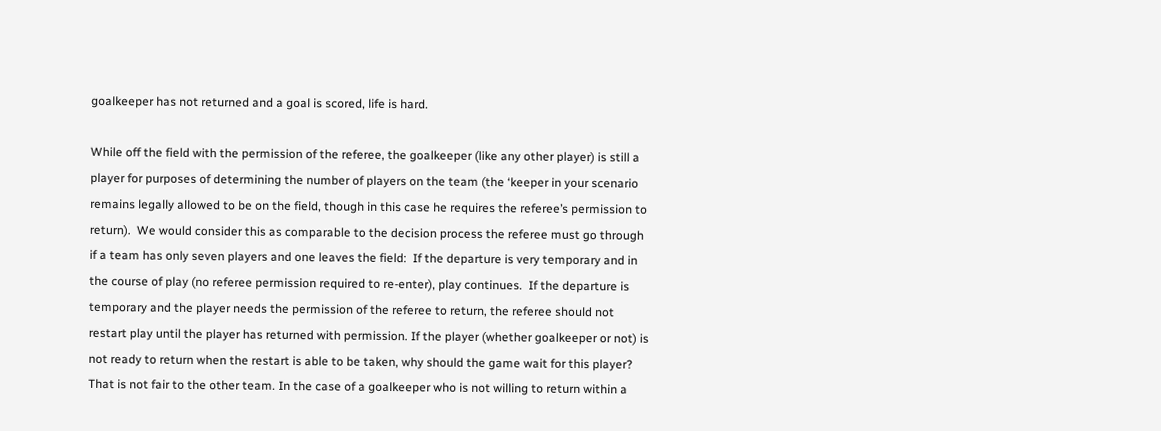goalkeeper has not returned and a goal is scored, life is hard.

While off the field with the permission of the referee, the goalkeeper (like any other player) is still a player for purposes of determining the number of players on the team (the ‘keeper in your scenario remains legally allowed to be on the field, though in this case he requires the referee’s permission to return).  We would consider this as comparable to the decision process the referee must go through if a team has only seven players and one leaves the field:  If the departure is very temporary and in the course of play (no referee permission required to re-enter), play continues.  If the departure is temporary and the player needs the permission of the referee to return, the referee should not restart play until the player has returned with permission. If the player (whether goalkeeper or not) is not ready to return when the restart is able to be taken, why should the game wait for this player? That is not fair to the other team. In the case of a goalkeeper who is not willing to return within a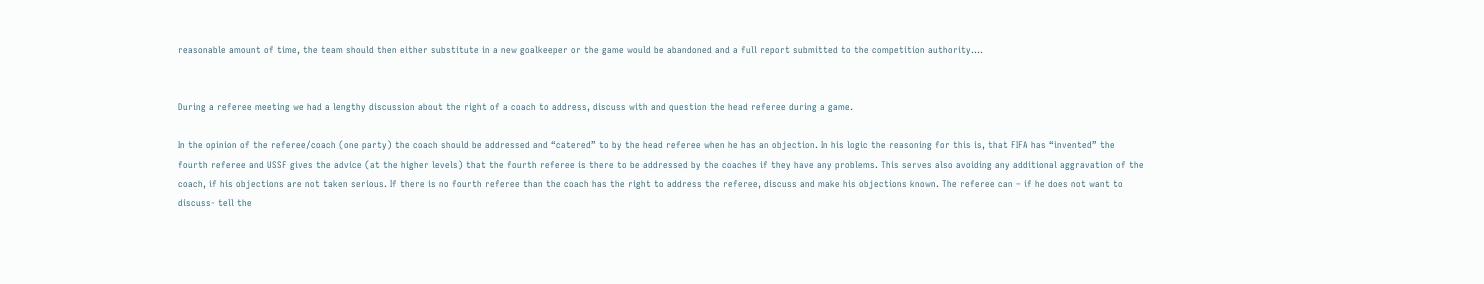reasonable amount of time, the team should then either substitute in a new goalkeeper or the game would be abandoned and a full report submitted to the competition authority.…


During a referee meeting we had a lengthy discussion about the right of a coach to address, discuss with and question the head referee during a game.

In the opinion of the referee/coach (one party) the coach should be addressed and “catered” to by the head referee when he has an objection. In his logic the reasoning for this is, that FIFA has “invented” the fourth referee and USSF gives the advice (at the higher levels) that the fourth referee is there to be addressed by the coaches if they have any problems. This serves also avoiding any additional aggravation of the coach, if his objections are not taken serious. If there is no fourth referee than the coach has the right to address the referee, discuss and make his objections known. The referee can – if he does not want to discuss- tell the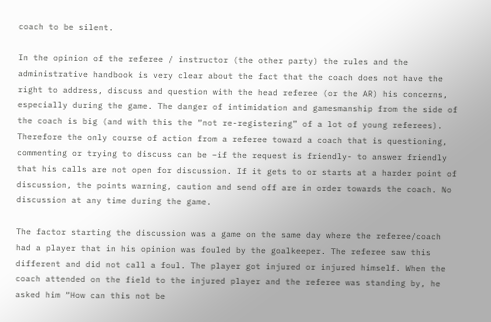coach to be silent.

In the opinion of the referee / instructor (the other party) the rules and the administrative handbook is very clear about the fact that the coach does not have the right to address, discuss and question with the head referee (or the AR) his concerns, especially during the game. The danger of intimidation and gamesmanship from the side of the coach is big (and with this the “not re-registering” of a lot of young referees). Therefore the only course of action from a referee toward a coach that is questioning, commenting or trying to discuss can be –if the request is friendly- to answer friendly that his calls are not open for discussion. If it gets to or starts at a harder point of discussion, the points warning, caution and send off are in order towards the coach. No discussion at any time during the game.

The factor starting the discussion was a game on the same day where the referee/coach had a player that in his opinion was fouled by the goalkeeper. The referee saw this different and did not call a foul. The player got injured or injured himself. When the coach attended on the field to the injured player and the referee was standing by, he asked him “How can this not be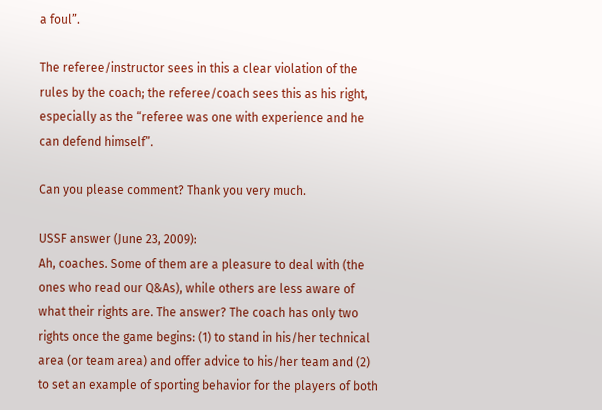a foul”.

The referee/instructor sees in this a clear violation of the rules by the coach; the referee/coach sees this as his right, especially as the “referee was one with experience and he can defend himself”.

Can you please comment? Thank you very much.

USSF answer (June 23, 2009):
Ah, coaches. Some of them are a pleasure to deal with (the ones who read our Q&As), while others are less aware of what their rights are. The answer? The coach has only two rights once the game begins: (1) to stand in his/her technical area (or team area) and offer advice to his/her team and (2) to set an example of sporting behavior for the players of both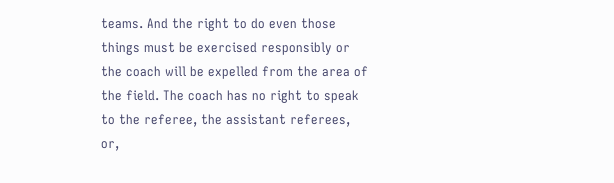teams. And the right to do even those things must be exercised responsibly or the coach will be expelled from the area of the field. The coach has no right to speak to the referee, the assistant referees, or,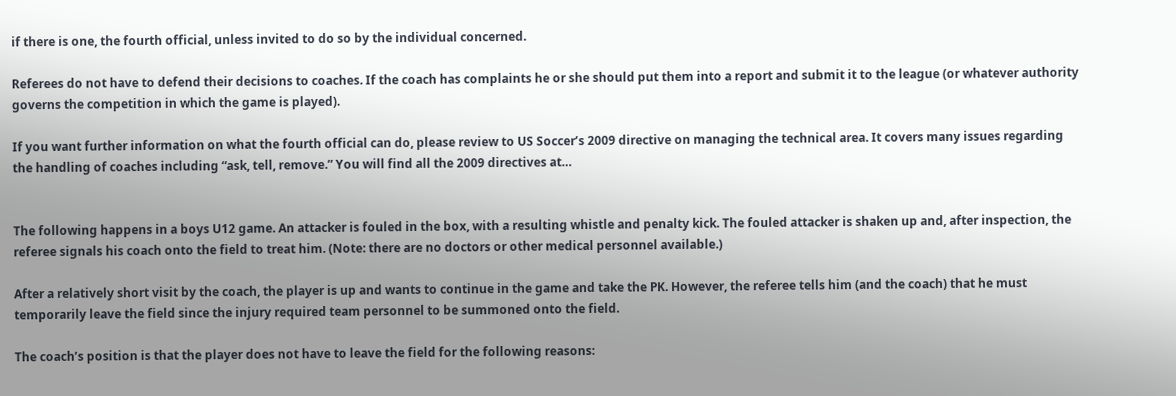if there is one, the fourth official, unless invited to do so by the individual concerned.

Referees do not have to defend their decisions to coaches. If the coach has complaints he or she should put them into a report and submit it to the league (or whatever authority governs the competition in which the game is played).

If you want further information on what the fourth official can do, please review to US Soccer’s 2009 directive on managing the technical area. It covers many issues regarding the handling of coaches including “ask, tell, remove.” You will find all the 2009 directives at…


The following happens in a boys U12 game. An attacker is fouled in the box, with a resulting whistle and penalty kick. The fouled attacker is shaken up and, after inspection, the referee signals his coach onto the field to treat him. (Note: there are no doctors or other medical personnel available.)

After a relatively short visit by the coach, the player is up and wants to continue in the game and take the PK. However, the referee tells him (and the coach) that he must temporarily leave the field since the injury required team personnel to be summoned onto the field.

The coach’s position is that the player does not have to leave the field for the following reasons: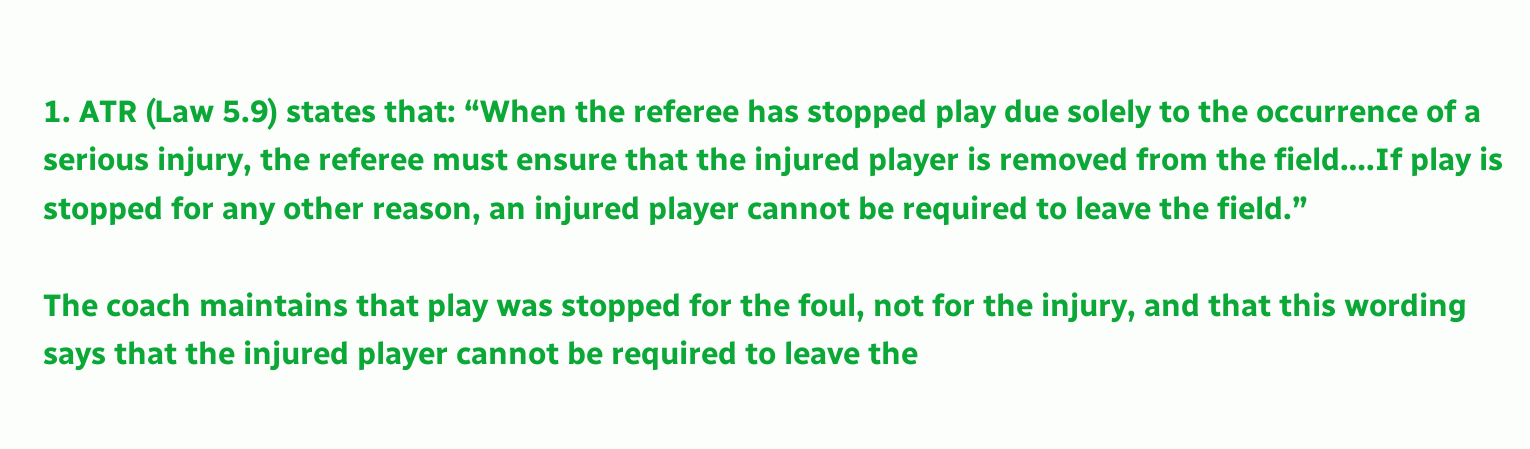1. ATR (Law 5.9) states that: “When the referee has stopped play due solely to the occurrence of a serious injury, the referee must ensure that the injured player is removed from the field….If play is stopped for any other reason, an injured player cannot be required to leave the field.”

The coach maintains that play was stopped for the foul, not for the injury, and that this wording says that the injured player cannot be required to leave the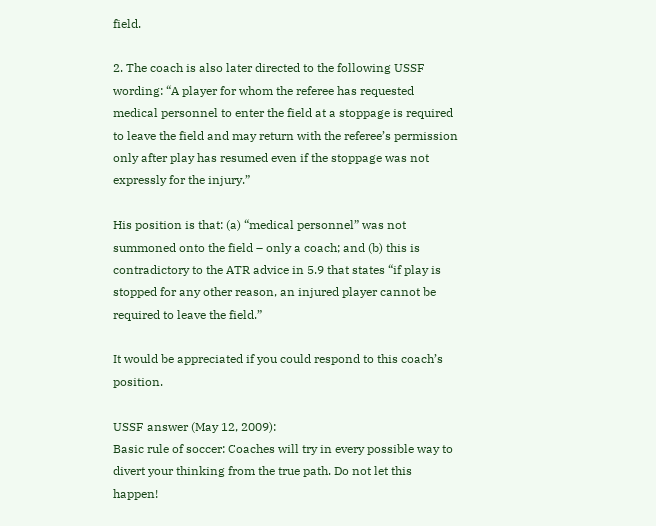field.

2. The coach is also later directed to the following USSF wording: “A player for whom the referee has requested medical personnel to enter the field at a stoppage is required to leave the field and may return with the referee’s permission only after play has resumed even if the stoppage was not expressly for the injury.”

His position is that: (a) “medical personnel” was not summoned onto the field – only a coach; and (b) this is contradictory to the ATR advice in 5.9 that states “if play is stopped for any other reason, an injured player cannot be required to leave the field.”

It would be appreciated if you could respond to this coach’s position.

USSF answer (May 12, 2009):
Basic rule of soccer: Coaches will try in every possible way to divert your thinking from the true path. Do not let this happen!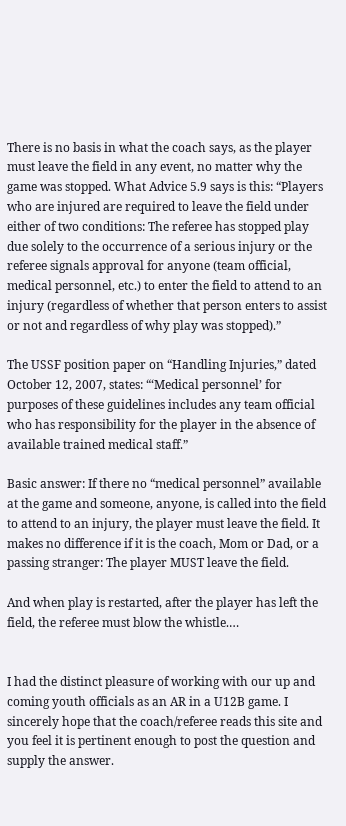There is no basis in what the coach says, as the player must leave the field in any event, no matter why the game was stopped. What Advice 5.9 says is this: “Players who are injured are required to leave the field under either of two conditions: The referee has stopped play due solely to the occurrence of a serious injury or the referee signals approval for anyone (team official, medical personnel, etc.) to enter the field to attend to an injury (regardless of whether that person enters to assist or not and regardless of why play was stopped).”

The USSF position paper on “Handling Injuries,” dated October 12, 2007, states: “‘Medical personnel’ for purposes of these guidelines includes any team official who has responsibility for the player in the absence of available trained medical staff.”

Basic answer: If there no “medical personnel” available at the game and someone, anyone, is called into the field to attend to an injury, the player must leave the field. It makes no difference if it is the coach, Mom or Dad, or a passing stranger: The player MUST leave the field.

And when play is restarted, after the player has left the field, the referee must blow the whistle.…


I had the distinct pleasure of working with our up and coming youth officials as an AR in a U12B game. I sincerely hope that the coach/referee reads this site and you feel it is pertinent enough to post the question and supply the answer.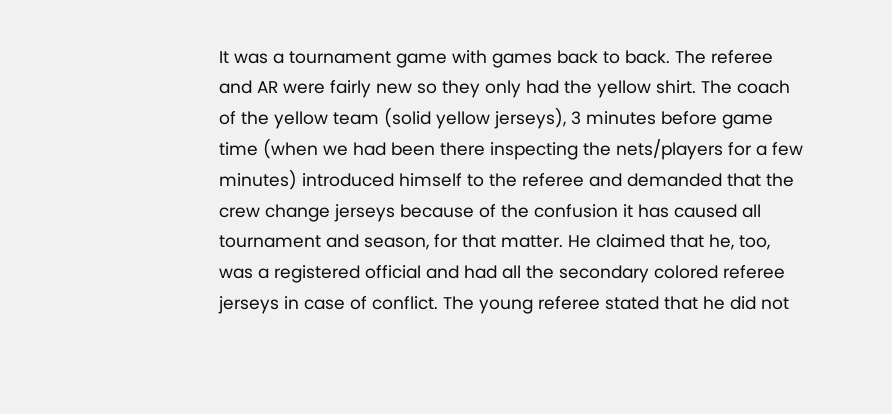It was a tournament game with games back to back. The referee and AR were fairly new so they only had the yellow shirt. The coach of the yellow team (solid yellow jerseys), 3 minutes before game time (when we had been there inspecting the nets/players for a few minutes) introduced himself to the referee and demanded that the crew change jerseys because of the confusion it has caused all tournament and season, for that matter. He claimed that he, too, was a registered official and had all the secondary colored referee jerseys in case of conflict. The young referee stated that he did not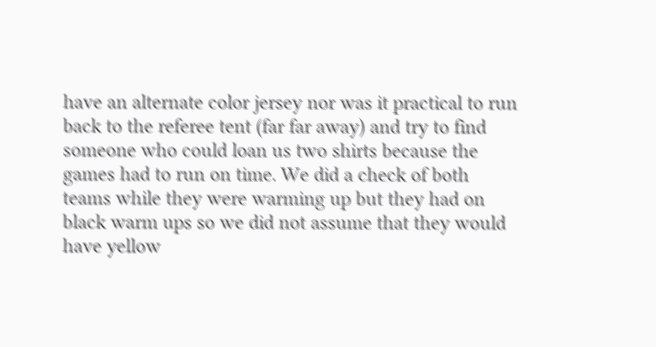have an alternate color jersey nor was it practical to run back to the referee tent (far far away) and try to find someone who could loan us two shirts because the games had to run on time. We did a check of both teams while they were warming up but they had on black warm ups so we did not assume that they would have yellow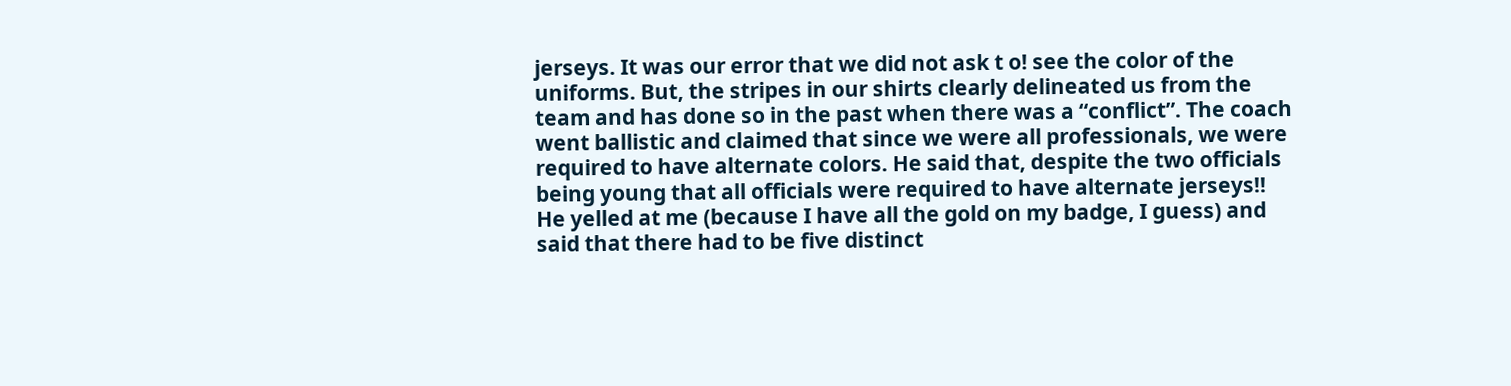jerseys. It was our error that we did not ask t o! see the color of the uniforms. But, the stripes in our shirts clearly delineated us from the team and has done so in the past when there was a “conflict”. The coach went ballistic and claimed that since we were all professionals, we were required to have alternate colors. He said that, despite the two officials being young that all officials were required to have alternate jerseys!! He yelled at me (because I have all the gold on my badge, I guess) and said that there had to be five distinct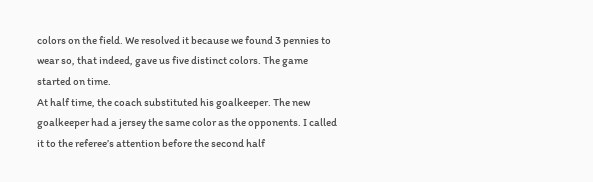colors on the field. We resolved it because we found 3 pennies to wear so, that indeed, gave us five distinct colors. The game started on time.
At half time, the coach substituted his goalkeeper. The new goalkeeper had a jersey the same color as the opponents. I called it to the referee’s attention before the second half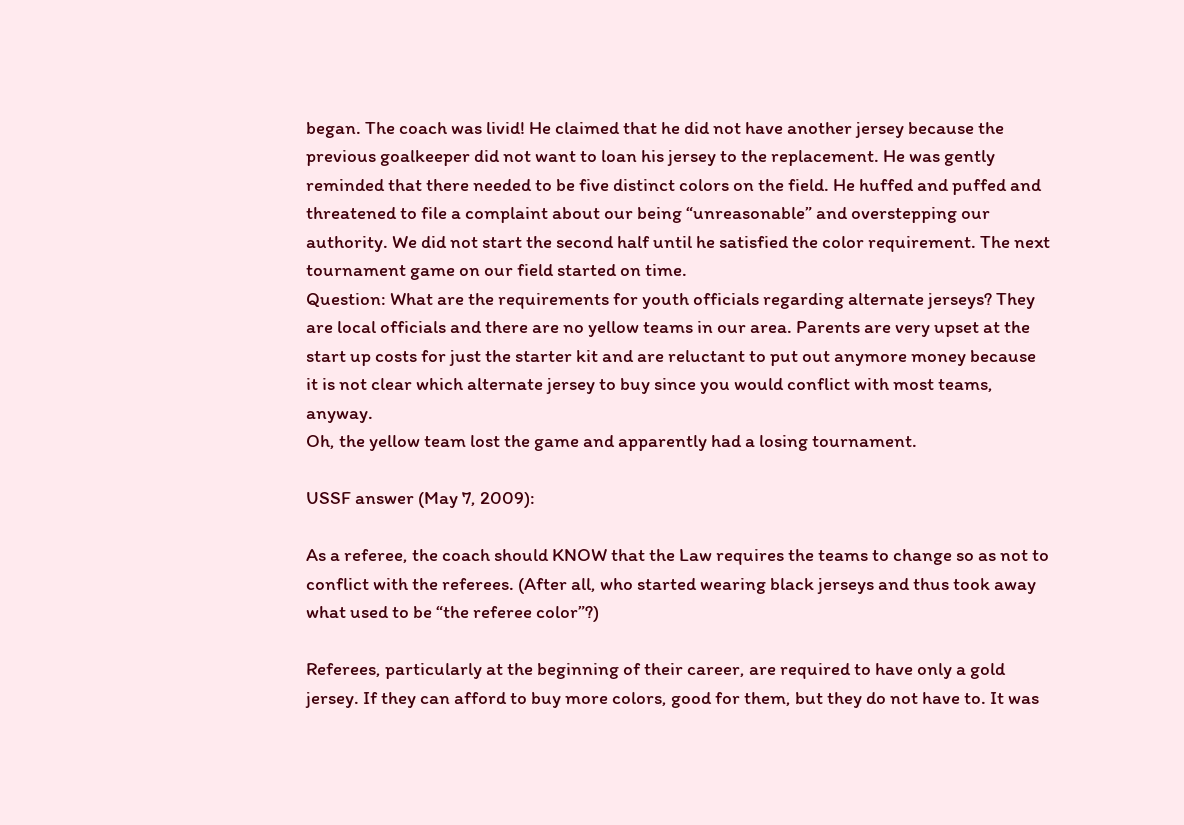began. The coach was livid! He claimed that he did not have another jersey because the previous goalkeeper did not want to loan his jersey to the replacement. He was gently reminded that there needed to be five distinct colors on the field. He huffed and puffed and threatened to file a complaint about our being “unreasonable” and overstepping our authority. We did not start the second half until he satisfied the color requirement. The next tournament game on our field started on time.
Question: What are the requirements for youth officials regarding alternate jerseys? They are local officials and there are no yellow teams in our area. Parents are very upset at the start up costs for just the starter kit and are reluctant to put out anymore money because it is not clear which alternate jersey to buy since you would conflict with most teams, anyway.
Oh, the yellow team lost the game and apparently had a losing tournament.

USSF answer (May 7, 2009):

As a referee, the coach should KNOW that the Law requires the teams to change so as not to conflict with the referees. (After all, who started wearing black jerseys and thus took away what used to be “the referee color”?)

Referees, particularly at the beginning of their career, are required to have only a gold jersey. If they can afford to buy more colors, good for them, but they do not have to. It was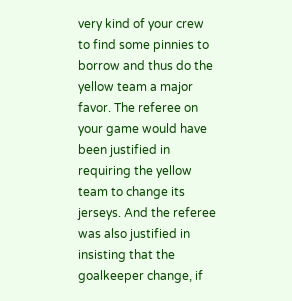very kind of your crew to find some pinnies to borrow and thus do the yellow team a major favor. The referee on your game would have been justified in requiring the yellow team to change its jerseys. And the referee was also justified in insisting that the goalkeeper change, if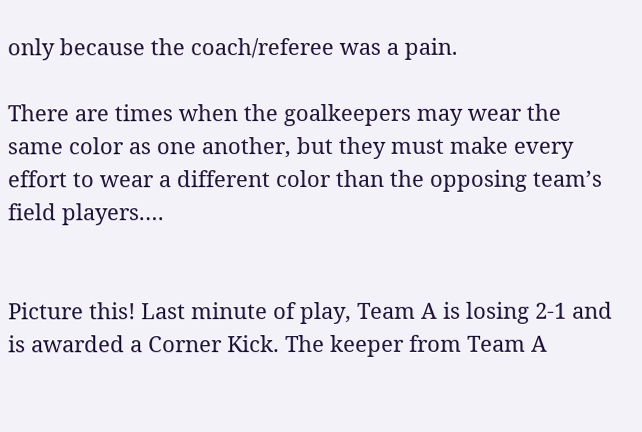only because the coach/referee was a pain.

There are times when the goalkeepers may wear the same color as one another, but they must make every effort to wear a different color than the opposing team’s field players.…


Picture this! Last minute of play, Team A is losing 2-1 and is awarded a Corner Kick. The keeper from Team A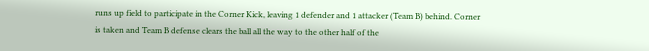runs up field to participate in the Corner Kick, leaving 1 defender and 1 attacker (Team B) behind. Corner is taken and Team B defense clears the ball all the way to the other half of the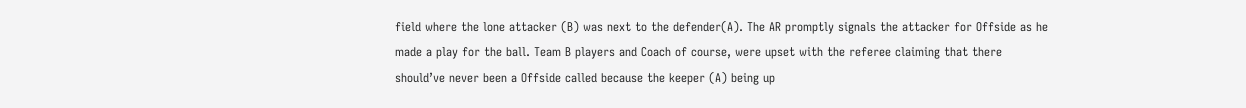field where the lone attacker (B) was next to the defender(A). The AR promptly signals the attacker for Offside as he made a play for the ball. Team B players and Coach of course, were upset with the referee claiming that there should’ve never been a Offside called because the keeper (A) being up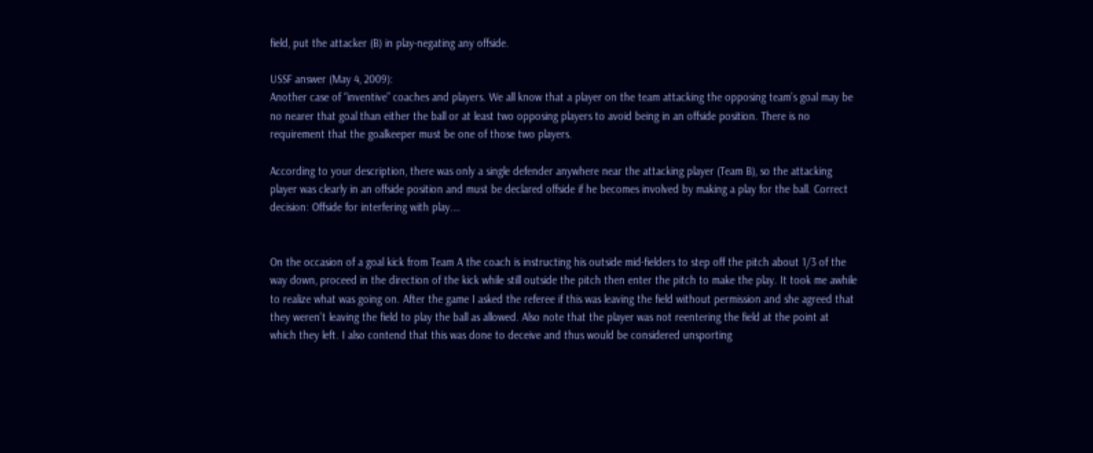field, put the attacker (B) in play-negating any offside.

USSF answer (May 4, 2009):
Another case of “inventive” coaches and players. We all know that a player on the team attacking the opposing team’s goal may be no nearer that goal than either the ball or at least two opposing players to avoid being in an offside position. There is no requirement that the goalkeeper must be one of those two players.

According to your description, there was only a single defender anywhere near the attacking player (Team B), so the attacking player was clearly in an offside position and must be declared offside if he becomes involved by making a play for the ball. Correct decision: Offside for interfering with play.…


On the occasion of a goal kick from Team A the coach is instructing his outside mid-fielders to step off the pitch about 1/3 of the way down, proceed in the direction of the kick while still outside the pitch then enter the pitch to make the play. It took me awhile to realize what was going on. After the game I asked the referee if this was leaving the field without permission and she agreed that they weren’t leaving the field to play the ball as allowed. Also note that the player was not reentering the field at the point at which they left. I also contend that this was done to deceive and thus would be considered unsporting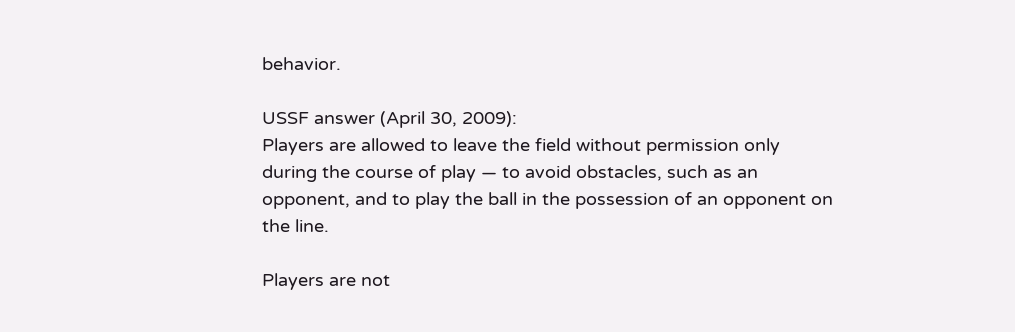behavior.

USSF answer (April 30, 2009):
Players are allowed to leave the field without permission only during the course of play — to avoid obstacles, such as an opponent, and to play the ball in the possession of an opponent on the line.

Players are not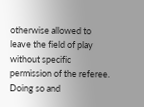otherwise allowed to leave the field of play without specific permission of the referee. Doing so and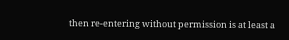then re-entering without permission is at least a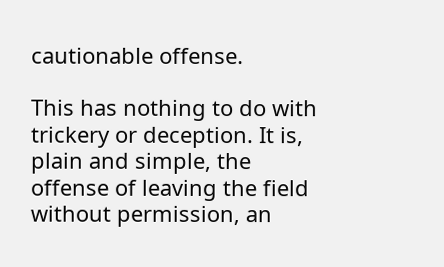cautionable offense.

This has nothing to do with trickery or deception. It is, plain and simple, the offense of leaving the field without permission, an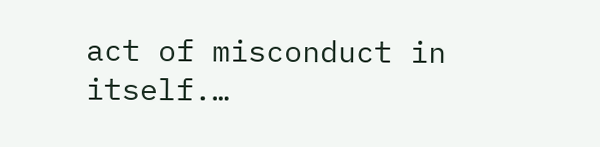act of misconduct in itself.…